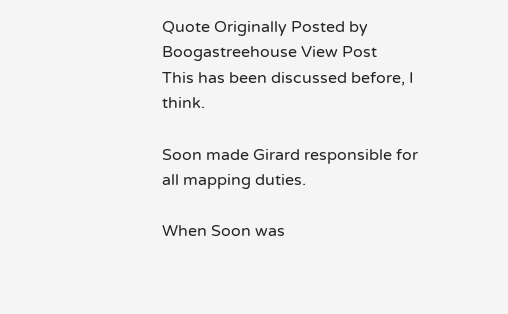Quote Originally Posted by Boogastreehouse View Post
This has been discussed before, I think.

Soon made Girard responsible for all mapping duties.

When Soon was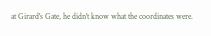at Girard's Gate, he didn't know what the coordinates were.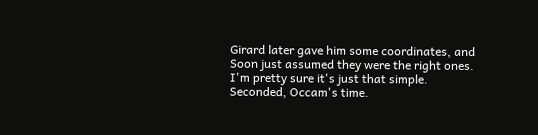Girard later gave him some coordinates, and Soon just assumed they were the right ones. I'm pretty sure it's just that simple.
Seconded, Occam's time.